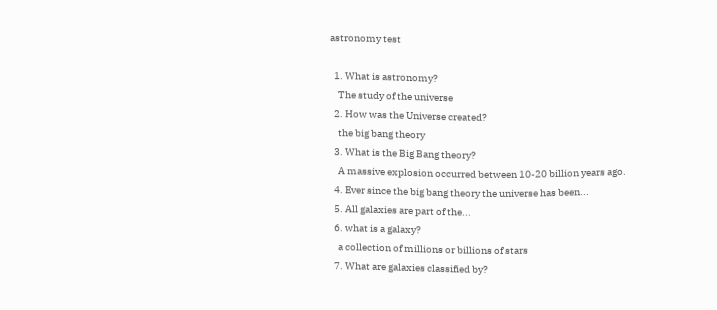astronomy test

  1. What is astronomy?
    The study of the universe
  2. How was the Universe created?
    the big bang theory
  3. What is the Big Bang theory?
    A massive explosion occurred between 10-20 billion years ago.
  4. Ever since the big bang theory the universe has been...
  5. All galaxies are part of the...
  6. what is a galaxy?
    a collection of millions or billions of stars
  7. What are galaxies classified by?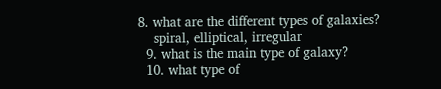8. what are the different types of galaxies?
    spiral, elliptical, irregular
  9. what is the main type of galaxy?
  10. what type of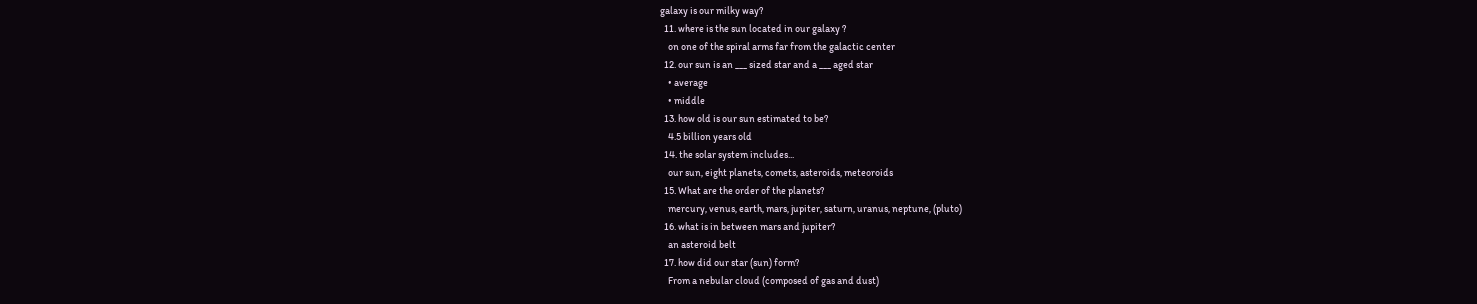galaxy is our milky way?
  11. where is the sun located in our galaxy ?
    on one of the spiral arms far from the galactic center
  12. our sun is an ___ sized star and a ___ aged star
    • average
    • middle
  13. how old is our sun estimated to be?
    4.5 billion years old
  14. the solar system includes...
    our sun, eight planets, comets, asteroids, meteoroids
  15. What are the order of the planets?
    mercury, venus, earth, mars, jupiter, saturn, uranus, neptune, (pluto)
  16. what is in between mars and jupiter?
    an asteroid belt
  17. how did our star (sun) form?
    From a nebular cloud (composed of gas and dust)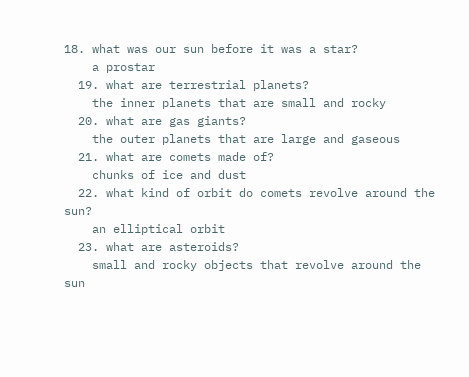18. what was our sun before it was a star?
    a prostar
  19. what are terrestrial planets?
    the inner planets that are small and rocky
  20. what are gas giants?
    the outer planets that are large and gaseous
  21. what are comets made of?
    chunks of ice and dust
  22. what kind of orbit do comets revolve around the sun?
    an elliptical orbit
  23. what are asteroids?
    small and rocky objects that revolve around the sun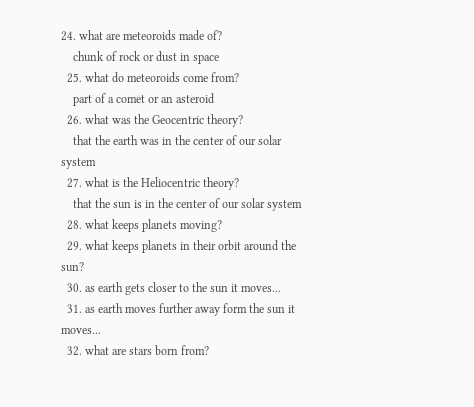24. what are meteoroids made of?
    chunk of rock or dust in space
  25. what do meteoroids come from?
    part of a comet or an asteroid
  26. what was the Geocentric theory?
    that the earth was in the center of our solar system
  27. what is the Heliocentric theory?
    that the sun is in the center of our solar system
  28. what keeps planets moving?
  29. what keeps planets in their orbit around the sun?
  30. as earth gets closer to the sun it moves...
  31. as earth moves further away form the sun it moves...
  32. what are stars born from?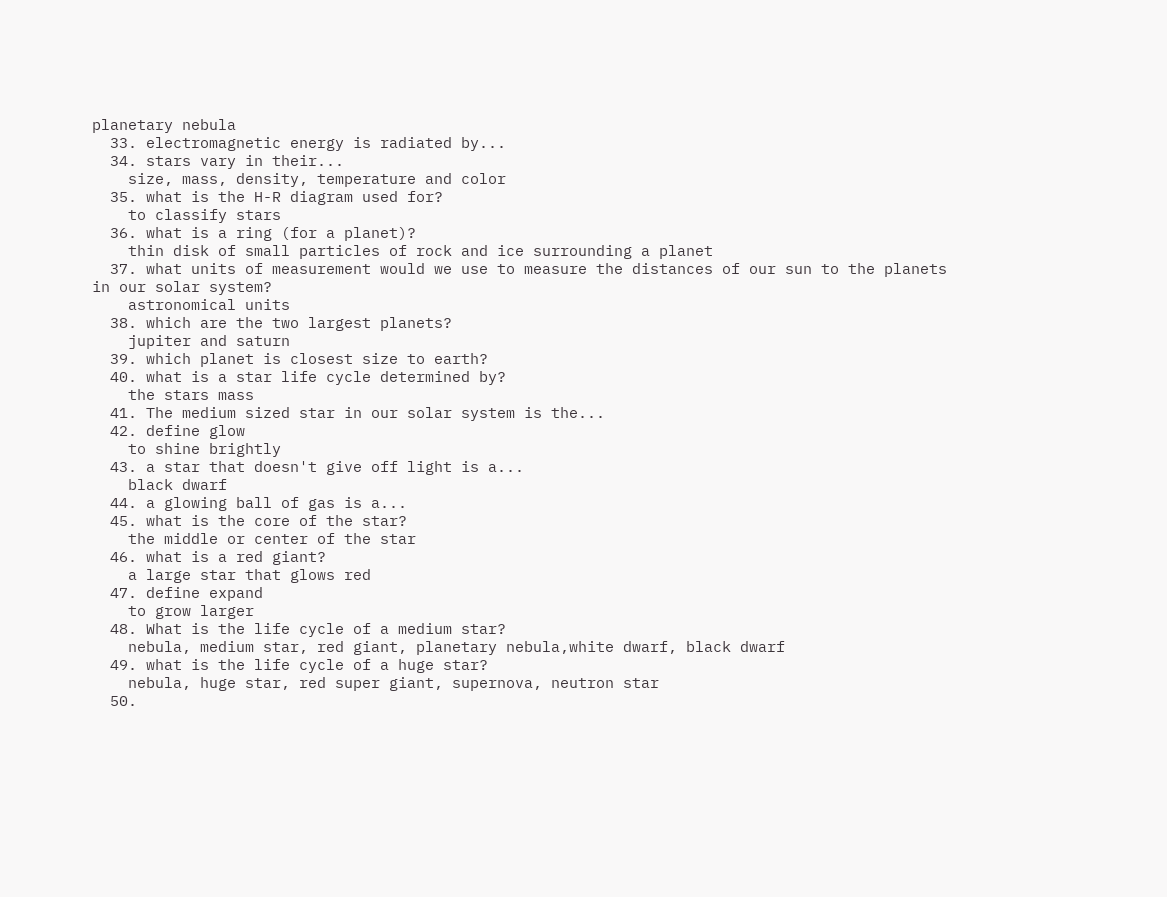planetary nebula
  33. electromagnetic energy is radiated by...
  34. stars vary in their...
    size, mass, density, temperature and color
  35. what is the H-R diagram used for?
    to classify stars
  36. what is a ring (for a planet)?
    thin disk of small particles of rock and ice surrounding a planet
  37. what units of measurement would we use to measure the distances of our sun to the planets in our solar system?
    astronomical units
  38. which are the two largest planets?
    jupiter and saturn
  39. which planet is closest size to earth?
  40. what is a star life cycle determined by?
    the stars mass
  41. The medium sized star in our solar system is the...
  42. define glow
    to shine brightly
  43. a star that doesn't give off light is a...
    black dwarf
  44. a glowing ball of gas is a...
  45. what is the core of the star?
    the middle or center of the star
  46. what is a red giant?
    a large star that glows red
  47. define expand
    to grow larger
  48. What is the life cycle of a medium star?
    nebula, medium star, red giant, planetary nebula,white dwarf, black dwarf
  49. what is the life cycle of a huge star?
    nebula, huge star, red super giant, supernova, neutron star
  50.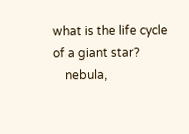what is the life cycle of a giant star?
    nebula,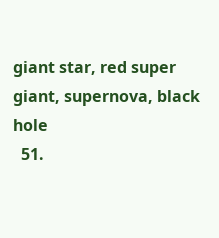giant star, red super giant, supernova, black hole
  51.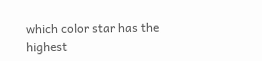which color star has the highest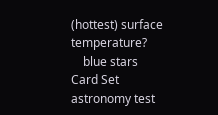(hottest) surface temperature?
    blue stars
Card Set
astronomy test